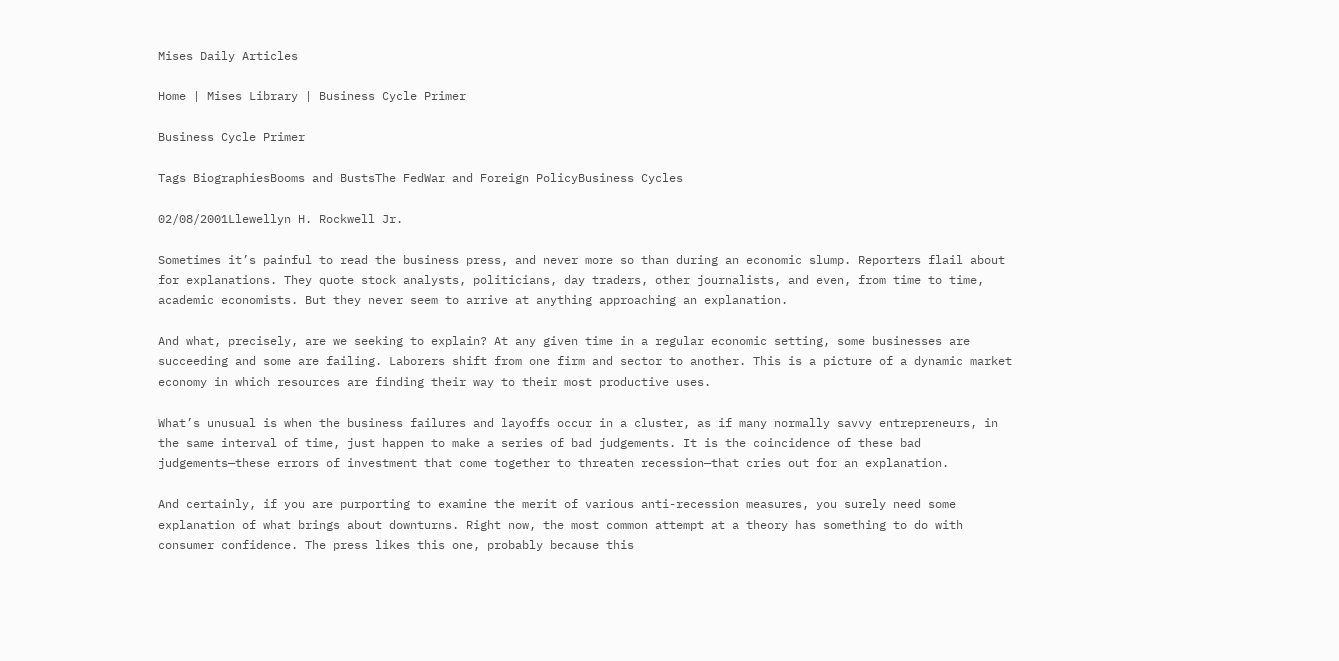Mises Daily Articles

Home | Mises Library | Business Cycle Primer

Business Cycle Primer

Tags BiographiesBooms and BustsThe FedWar and Foreign PolicyBusiness Cycles

02/08/2001Llewellyn H. Rockwell Jr.

Sometimes it’s painful to read the business press, and never more so than during an economic slump. Reporters flail about for explanations. They quote stock analysts, politicians, day traders, other journalists, and even, from time to time, academic economists. But they never seem to arrive at anything approaching an explanation.

And what, precisely, are we seeking to explain? At any given time in a regular economic setting, some businesses are succeeding and some are failing. Laborers shift from one firm and sector to another. This is a picture of a dynamic market economy in which resources are finding their way to their most productive uses.

What’s unusual is when the business failures and layoffs occur in a cluster, as if many normally savvy entrepreneurs, in the same interval of time, just happen to make a series of bad judgements. It is the coincidence of these bad judgements—these errors of investment that come together to threaten recession—that cries out for an explanation.

And certainly, if you are purporting to examine the merit of various anti-recession measures, you surely need some explanation of what brings about downturns. Right now, the most common attempt at a theory has something to do with consumer confidence. The press likes this one, probably because this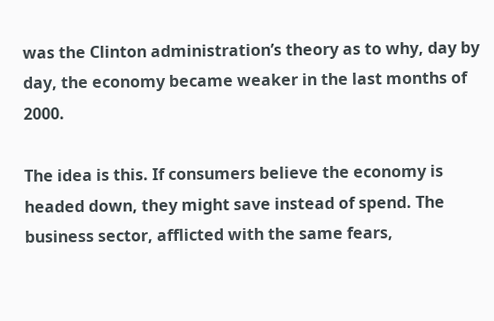was the Clinton administration’s theory as to why, day by day, the economy became weaker in the last months of 2000.

The idea is this. If consumers believe the economy is headed down, they might save instead of spend. The business sector, afflicted with the same fears,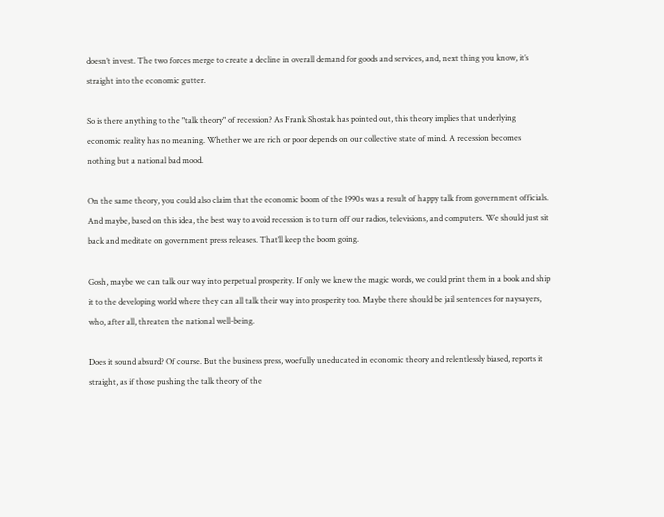doesn’t invest. The two forces merge to create a decline in overall demand for goods and services, and, next thing you know, it’s straight into the economic gutter.

So is there anything to the "talk theory" of recession? As Frank Shostak has pointed out, this theory implies that underlying economic reality has no meaning. Whether we are rich or poor depends on our collective state of mind. A recession becomes nothing but a national bad mood.

On the same theory, you could also claim that the economic boom of the 1990s was a result of happy talk from government officials. And maybe, based on this idea, the best way to avoid recession is to turn off our radios, televisions, and computers. We should just sit back and meditate on government press releases. That’ll keep the boom going.

Gosh, maybe we can talk our way into perpetual prosperity. If only we knew the magic words, we could print them in a book and ship it to the developing world where they can all talk their way into prosperity too. Maybe there should be jail sentences for naysayers, who, after all, threaten the national well-being.

Does it sound absurd? Of course. But the business press, woefully uneducated in economic theory and relentlessly biased, reports it straight, as if those pushing the talk theory of the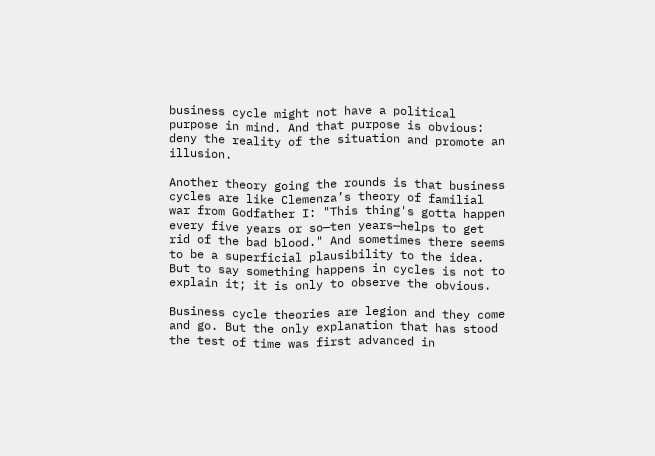business cycle might not have a political purpose in mind. And that purpose is obvious: deny the reality of the situation and promote an illusion.

Another theory going the rounds is that business cycles are like Clemenza’s theory of familial war from Godfather I: "This thing's gotta happen every five years or so—ten years—helps to get rid of the bad blood." And sometimes there seems to be a superficial plausibility to the idea. But to say something happens in cycles is not to explain it; it is only to observe the obvious.

Business cycle theories are legion and they come and go. But the only explanation that has stood the test of time was first advanced in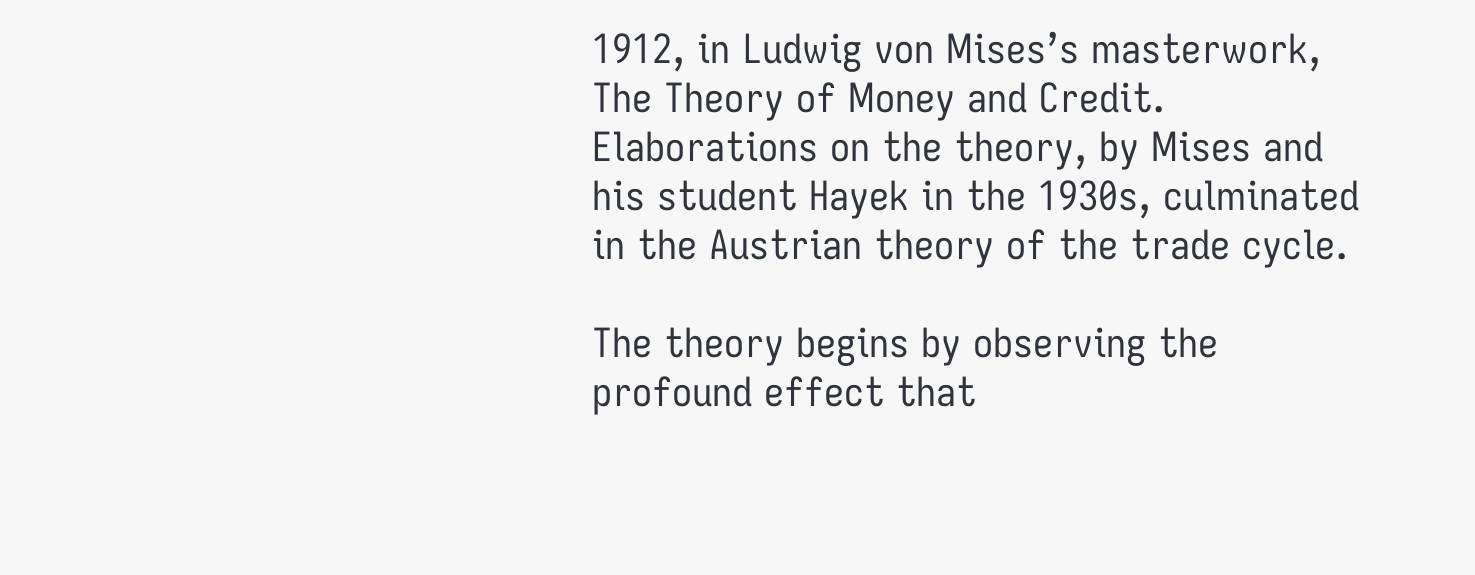1912, in Ludwig von Mises’s masterwork, The Theory of Money and Credit. Elaborations on the theory, by Mises and his student Hayek in the 1930s, culminated in the Austrian theory of the trade cycle.

The theory begins by observing the profound effect that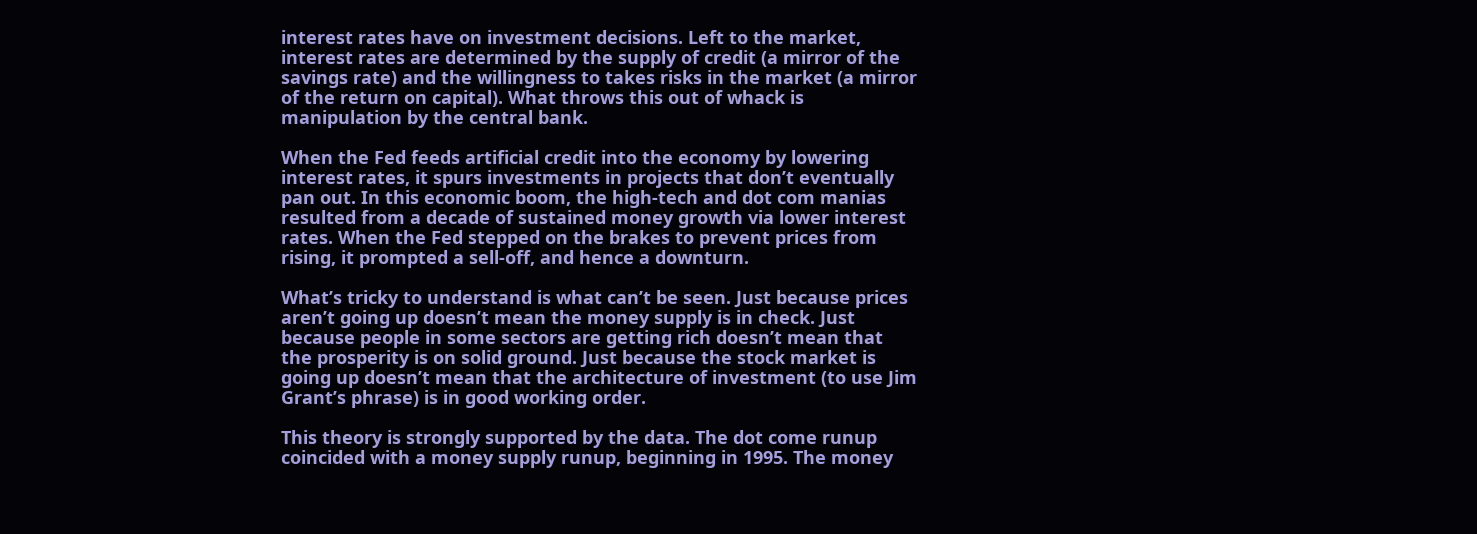interest rates have on investment decisions. Left to the market, interest rates are determined by the supply of credit (a mirror of the savings rate) and the willingness to takes risks in the market (a mirror of the return on capital). What throws this out of whack is manipulation by the central bank.

When the Fed feeds artificial credit into the economy by lowering interest rates, it spurs investments in projects that don’t eventually pan out. In this economic boom, the high-tech and dot com manias resulted from a decade of sustained money growth via lower interest rates. When the Fed stepped on the brakes to prevent prices from rising, it prompted a sell-off, and hence a downturn.

What’s tricky to understand is what can’t be seen. Just because prices aren’t going up doesn’t mean the money supply is in check. Just because people in some sectors are getting rich doesn’t mean that the prosperity is on solid ground. Just because the stock market is going up doesn’t mean that the architecture of investment (to use Jim Grant’s phrase) is in good working order.

This theory is strongly supported by the data. The dot come runup coincided with a money supply runup, beginning in 1995. The money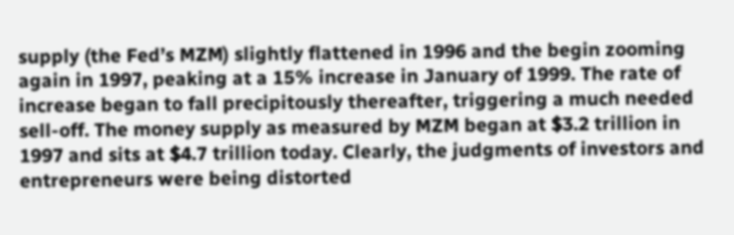supply (the Fed’s MZM) slightly flattened in 1996 and the begin zooming again in 1997, peaking at a 15% increase in January of 1999. The rate of increase began to fall precipitously thereafter, triggering a much needed sell-off. The money supply as measured by MZM began at $3.2 trillion in 1997 and sits at $4.7 trillion today. Clearly, the judgments of investors and entrepreneurs were being distorted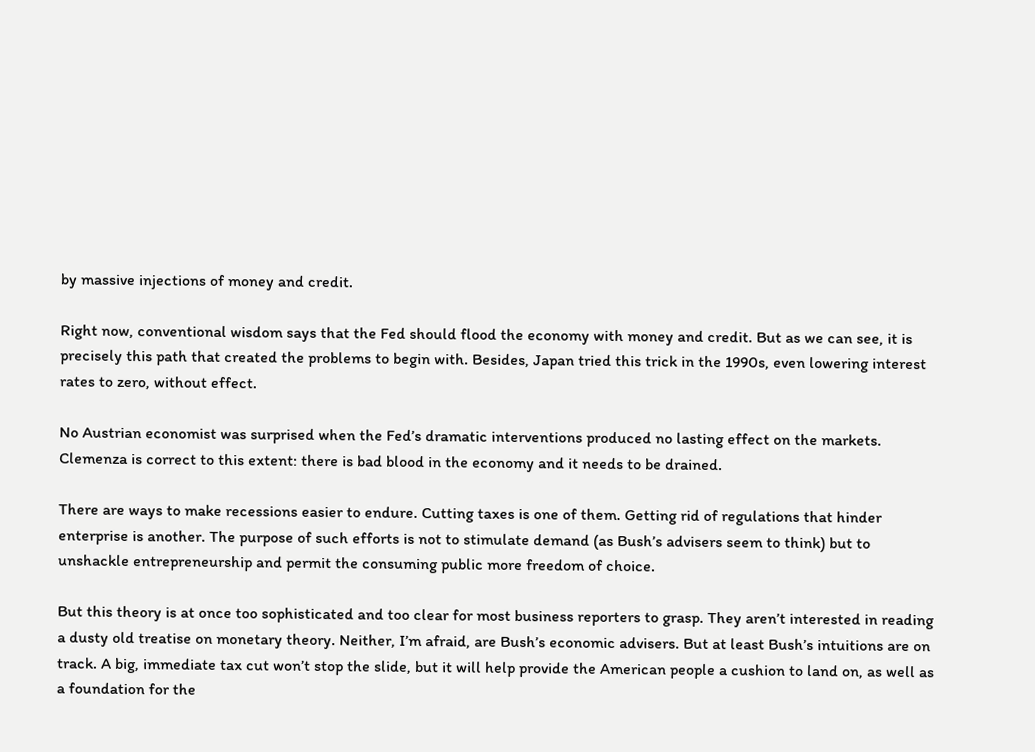by massive injections of money and credit.

Right now, conventional wisdom says that the Fed should flood the economy with money and credit. But as we can see, it is precisely this path that created the problems to begin with. Besides, Japan tried this trick in the 1990s, even lowering interest rates to zero, without effect.

No Austrian economist was surprised when the Fed’s dramatic interventions produced no lasting effect on the markets. Clemenza is correct to this extent: there is bad blood in the economy and it needs to be drained.

There are ways to make recessions easier to endure. Cutting taxes is one of them. Getting rid of regulations that hinder enterprise is another. The purpose of such efforts is not to stimulate demand (as Bush’s advisers seem to think) but to unshackle entrepreneurship and permit the consuming public more freedom of choice.

But this theory is at once too sophisticated and too clear for most business reporters to grasp. They aren’t interested in reading a dusty old treatise on monetary theory. Neither, I’m afraid, are Bush’s economic advisers. But at least Bush’s intuitions are on track. A big, immediate tax cut won’t stop the slide, but it will help provide the American people a cushion to land on, as well as a foundation for the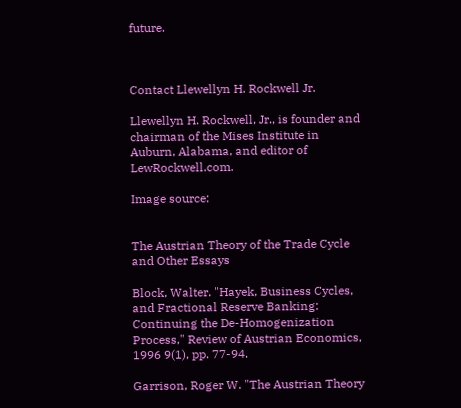future.



Contact Llewellyn H. Rockwell Jr.

Llewellyn H. Rockwell, Jr., is founder and chairman of the Mises Institute in Auburn, Alabama, and editor of LewRockwell.com.

Image source:


The Austrian Theory of the Trade Cycle and Other Essays

Block, Walter. "Hayek, Business Cycles, and Fractional Reserve Banking: Continuing the De-Homogenization Process," Review of Austrian Economics, 1996 9(1), pp. 77-94.

Garrison, Roger W. "The Austrian Theory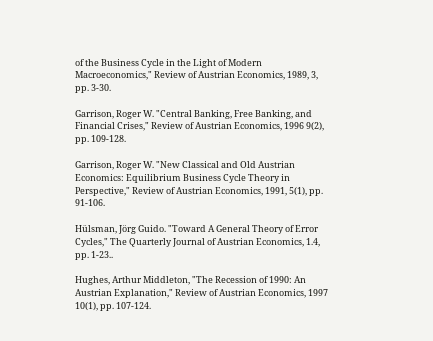of the Business Cycle in the Light of Modern Macroeconomics," Review of Austrian Economics, 1989, 3, pp. 3-30.

Garrison, Roger W. "Central Banking, Free Banking, and Financial Crises," Review of Austrian Economics, 1996 9(2), pp. 109-128.

Garrison, Roger W. "New Classical and Old Austrian Economics: Equilibrium Business Cycle Theory in Perspective," Review of Austrian Economics, 1991, 5(1), pp. 91-106.

Hülsman, Jörg Guido. "Toward A General Theory of Error Cycles," The Quarterly Journal of Austrian Economics, 1.4, pp. 1-23..

Hughes, Arthur Middleton, "The Recession of 1990: An Austrian Explanation," Review of Austrian Economics, 1997 10(1), pp. 107-124.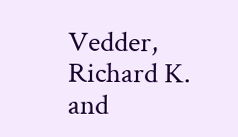Vedder, Richard K. and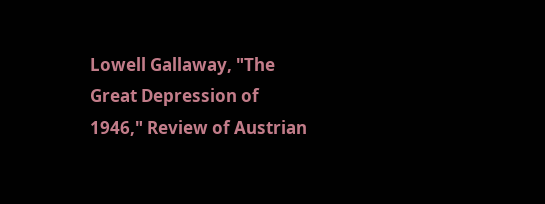Lowell Gallaway, "The Great Depression of 1946," Review of Austrian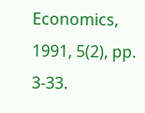Economics, 1991, 5(2), pp. 3-33.